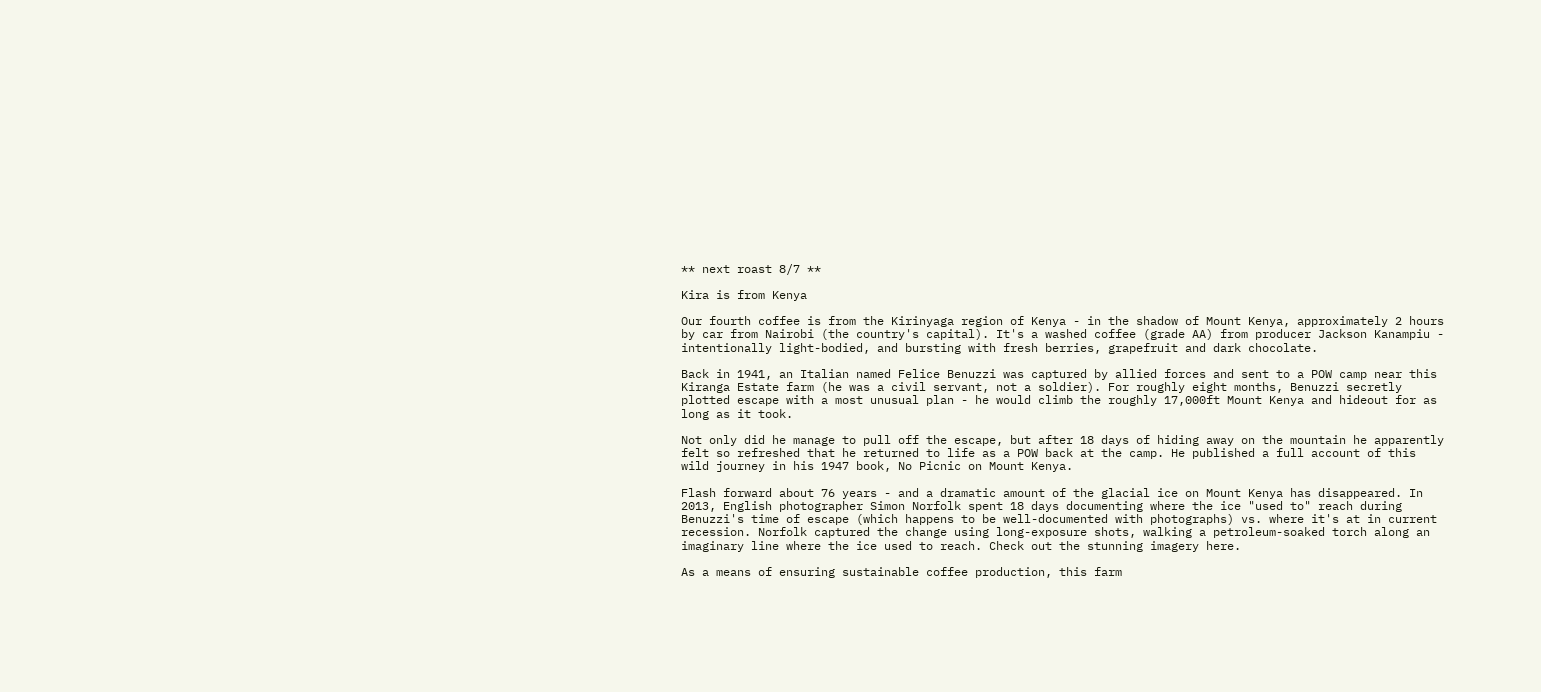** next roast 8/7 **

Kira is from Kenya

Our fourth coffee is from the Kirinyaga region of Kenya - in the shadow of Mount Kenya, approximately 2 hours by car from Nairobi (the country's capital). It's a washed coffee (grade AA) from producer Jackson Kanampiu - intentionally light-bodied, and bursting with fresh berries, grapefruit and dark chocolate.

Back in 1941, an Italian named Felice Benuzzi was captured by allied forces and sent to a POW camp near this Kiranga Estate farm (he was a civil servant, not a soldier). For roughly eight months, Benuzzi secretly plotted escape with a most unusual plan - he would climb the roughly 17,000ft Mount Kenya and hideout for as long as it took.

Not only did he manage to pull off the escape, but after 18 days of hiding away on the mountain he apparently felt so refreshed that he returned to life as a POW back at the camp. He published a full account of this wild journey in his 1947 book, No Picnic on Mount Kenya.

Flash forward about 76 years - and a dramatic amount of the glacial ice on Mount Kenya has disappeared. In 2013, English photographer Simon Norfolk spent 18 days documenting where the ice "used to" reach during Benuzzi's time of escape (which happens to be well-documented with photographs) vs. where it's at in current recession. Norfolk captured the change using long-exposure shots, walking a petroleum-soaked torch along an imaginary line where the ice used to reach. Check out the stunning imagery here.

As a means of ensuring sustainable coffee production, this farm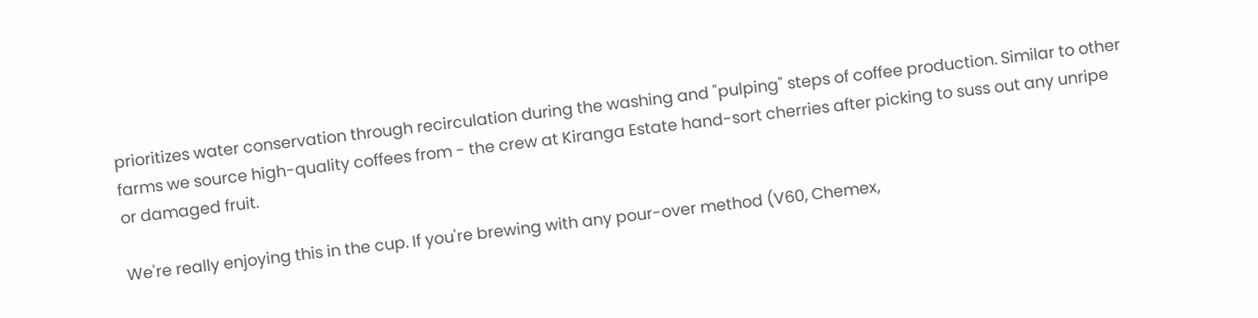prioritizes water conservation through recirculation during the washing and "pulping" steps of coffee production. Similar to other farms we source high-quality coffees from - the crew at Kiranga Estate hand-sort cherries after picking to suss out any unripe or damaged fruit.

We're really enjoying this in the cup. If you're brewing with any pour-over method (V60, Chemex,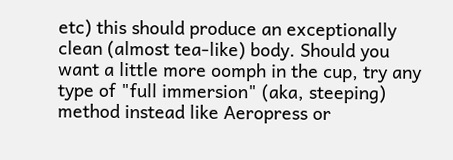etc) this should produce an exceptionally clean (almost tea-like) body. Should you want a little more oomph in the cup, try any type of "full immersion" (aka, steeping) method instead like Aeropress or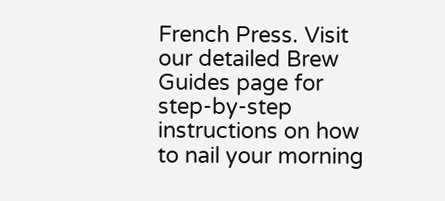French Press. Visit our detailed Brew Guides page for step-by-step instructions on how to nail your morning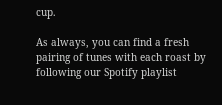cup.

As always, you can find a fresh pairing of tunes with each roast by following our Spotify playlist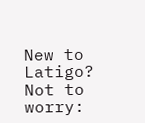New to Latigo? Not to worry: